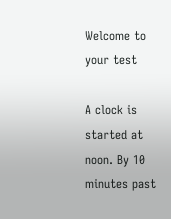Welcome to your test

A clock is started at noon. By 10 minutes past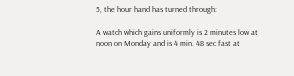5, the hour hand has turned through:

A watch which gains uniformly is 2 minutes low at noon on Monday and is 4 min. 48 sec fast at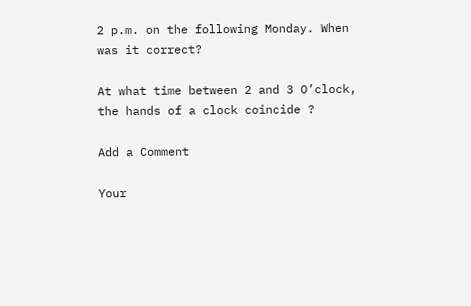2 p.m. on the following Monday. When was it correct?

At what time between 2 and 3 O’clock, the hands of a clock coincide ?

Add a Comment

Your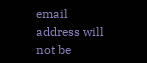email address will not be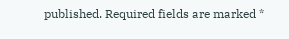published. Required fields are marked *